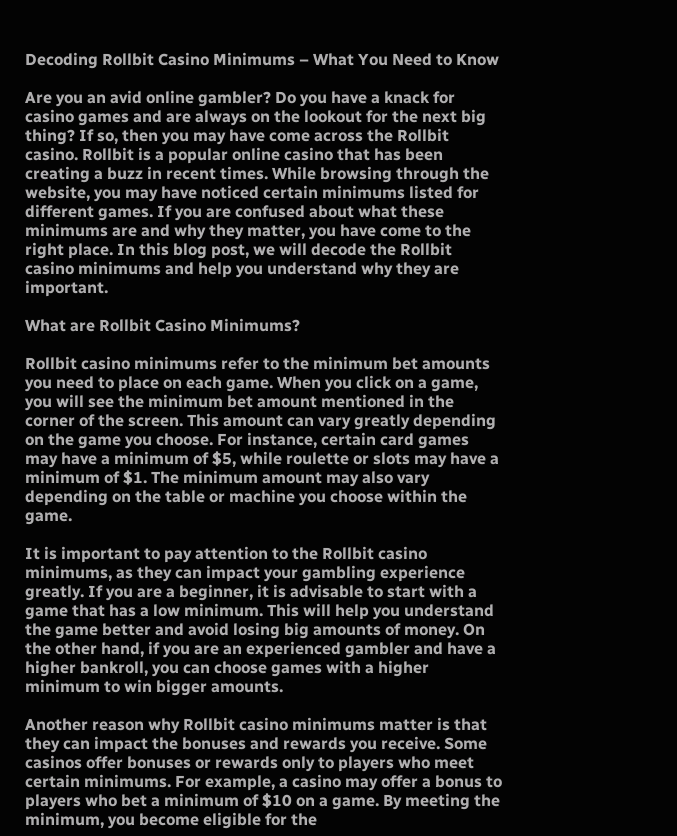Decoding Rollbit Casino Minimums – What You Need to Know

Are you an avid online gambler? Do you have a knack for casino games and are always on the lookout for the next big thing? If so, then you may have come across the Rollbit casino. Rollbit is a popular online casino that has been creating a buzz in recent times. While browsing through the website, you may have noticed certain minimums listed for different games. If you are confused about what these minimums are and why they matter, you have come to the right place. In this blog post, we will decode the Rollbit casino minimums and help you understand why they are important.

What are Rollbit Casino Minimums?

Rollbit casino minimums refer to the minimum bet amounts you need to place on each game. When you click on a game, you will see the minimum bet amount mentioned in the corner of the screen. This amount can vary greatly depending on the game you choose. For instance, certain card games may have a minimum of $5, while roulette or slots may have a minimum of $1. The minimum amount may also vary depending on the table or machine you choose within the game.

It is important to pay attention to the Rollbit casino minimums, as they can impact your gambling experience greatly. If you are a beginner, it is advisable to start with a game that has a low minimum. This will help you understand the game better and avoid losing big amounts of money. On the other hand, if you are an experienced gambler and have a higher bankroll, you can choose games with a higher minimum to win bigger amounts.

Another reason why Rollbit casino minimums matter is that they can impact the bonuses and rewards you receive. Some casinos offer bonuses or rewards only to players who meet certain minimums. For example, a casino may offer a bonus to players who bet a minimum of $10 on a game. By meeting the minimum, you become eligible for the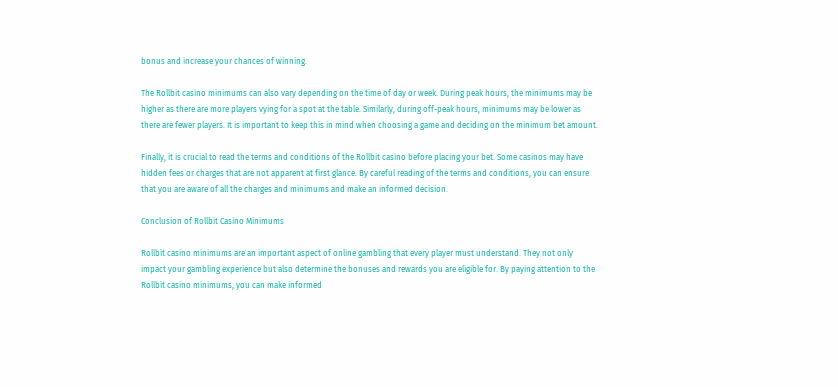bonus and increase your chances of winning.

The Rollbit casino minimums can also vary depending on the time of day or week. During peak hours, the minimums may be higher as there are more players vying for a spot at the table. Similarly, during off-peak hours, minimums may be lower as there are fewer players. It is important to keep this in mind when choosing a game and deciding on the minimum bet amount.

Finally, it is crucial to read the terms and conditions of the Rollbit casino before placing your bet. Some casinos may have hidden fees or charges that are not apparent at first glance. By careful reading of the terms and conditions, you can ensure that you are aware of all the charges and minimums and make an informed decision.

Conclusion of Rollbit Casino Minimums

Rollbit casino minimums are an important aspect of online gambling that every player must understand. They not only impact your gambling experience but also determine the bonuses and rewards you are eligible for. By paying attention to the Rollbit casino minimums, you can make informed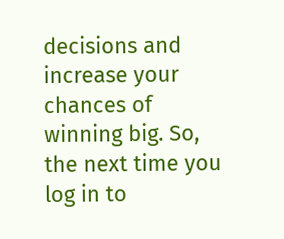decisions and increase your chances of winning big. So, the next time you log in to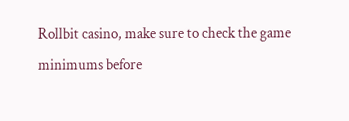Rollbit casino, make sure to check the game minimums before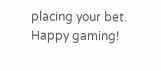placing your bet. Happy gaming!